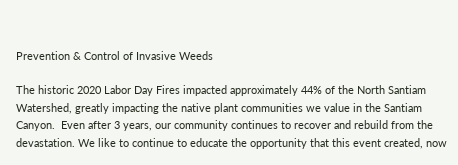Prevention & Control of Invasive Weeds

The historic 2020 Labor Day Fires impacted approximately 44% of the North Santiam Watershed, greatly impacting the native plant communities we value in the Santiam Canyon.  Even after 3 years, our community continues to recover and rebuild from the devastation. We like to continue to educate the opportunity that this event created, now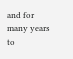and for many years to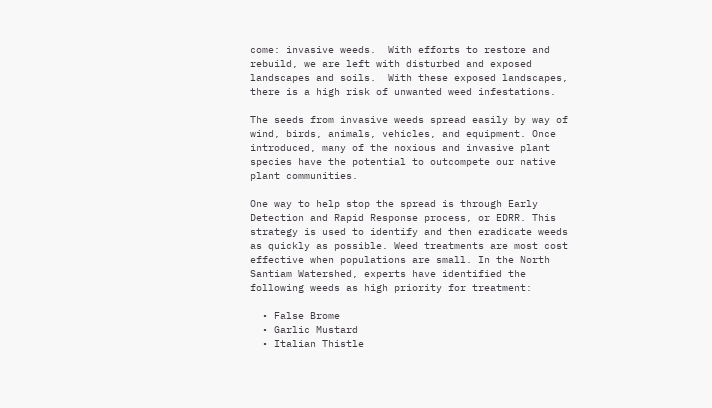come: invasive weeds.  With efforts to restore and rebuild, we are left with disturbed and exposed landscapes and soils.  With these exposed landscapes, there is a high risk of unwanted weed infestations.

The seeds from invasive weeds spread easily by way of wind, birds, animals, vehicles, and equipment. Once introduced, many of the noxious and invasive plant species have the potential to outcompete our native plant communities.

One way to help stop the spread is through Early Detection and Rapid Response process, or EDRR. This strategy is used to identify and then eradicate weeds as quickly as possible. Weed treatments are most cost effective when populations are small. In the North Santiam Watershed, experts have identified the following weeds as high priority for treatment:

  • False Brome
  • Garlic Mustard
  • Italian Thistle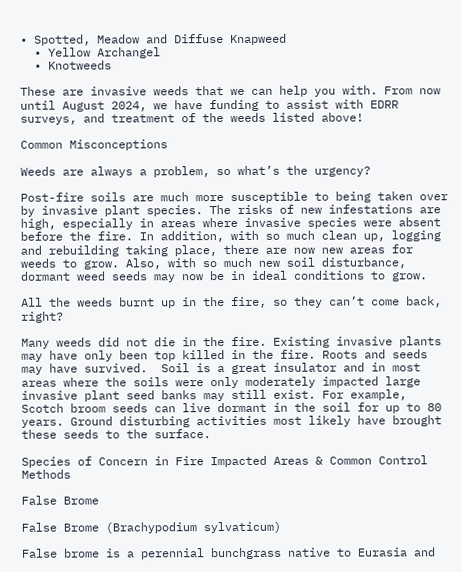• Spotted, Meadow and Diffuse Knapweed
  • Yellow Archangel
  • Knotweeds

These are invasive weeds that we can help you with. From now until August 2024, we have funding to assist with EDRR surveys, and treatment of the weeds listed above!

Common Misconceptions

Weeds are always a problem, so what’s the urgency?

Post-fire soils are much more susceptible to being taken over by invasive plant species. The risks of new infestations are high, especially in areas where invasive species were absent before the fire. In addition, with so much clean up, logging and rebuilding taking place, there are now new areas for weeds to grow. Also, with so much new soil disturbance, dormant weed seeds may now be in ideal conditions to grow.

All the weeds burnt up in the fire, so they can’t come back, right?

Many weeds did not die in the fire. Existing invasive plants may have only been top killed in the fire. Roots and seeds may have survived.  Soil is a great insulator and in most areas where the soils were only moderately impacted large invasive plant seed banks may still exist. For example, Scotch broom seeds can live dormant in the soil for up to 80 years. Ground disturbing activities most likely have brought these seeds to the surface.

Species of Concern in Fire Impacted Areas & Common Control Methods

False Brome

False Brome (Brachypodium sylvaticum)

False brome is a perennial bunchgrass native to Eurasia and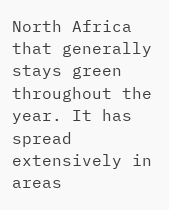North Africa that generally stays green throughout the year. It has spread extensively in areas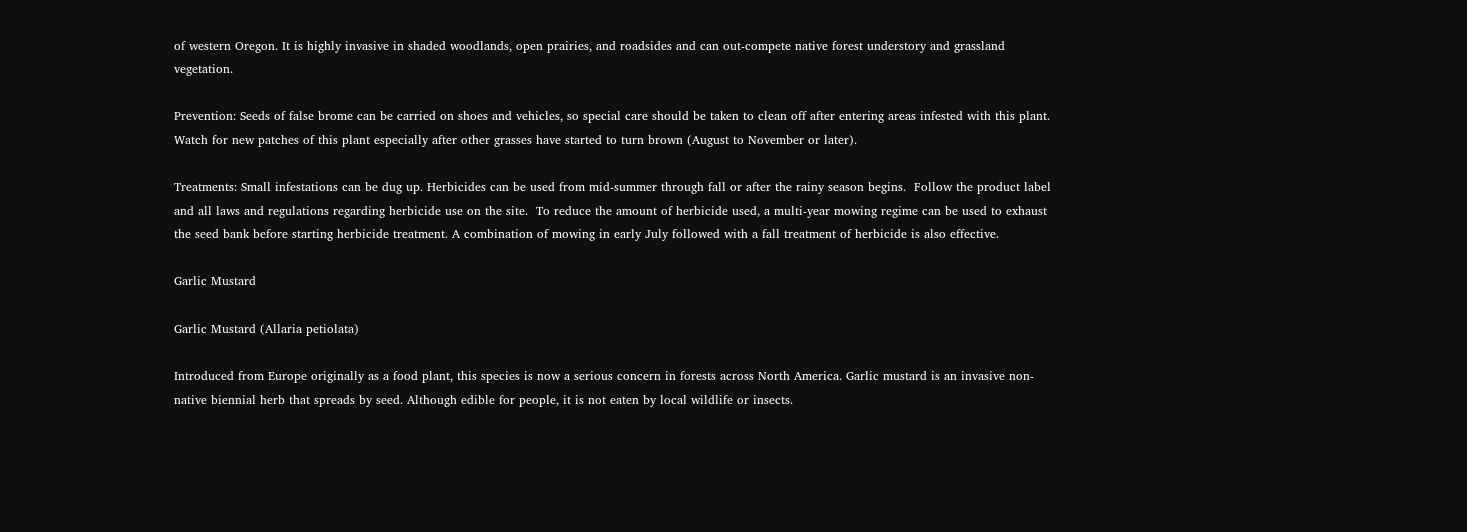of western Oregon. It is highly invasive in shaded woodlands, open prairies, and roadsides and can out-compete native forest understory and grassland vegetation.

Prevention: Seeds of false brome can be carried on shoes and vehicles, so special care should be taken to clean off after entering areas infested with this plant. Watch for new patches of this plant especially after other grasses have started to turn brown (August to November or later).

Treatments: Small infestations can be dug up. Herbicides can be used from mid-summer through fall or after the rainy season begins.  Follow the product label and all laws and regulations regarding herbicide use on the site.  To reduce the amount of herbicide used, a multi-year mowing regime can be used to exhaust the seed bank before starting herbicide treatment. A combination of mowing in early July followed with a fall treatment of herbicide is also effective.

Garlic Mustard

Garlic Mustard (Allaria petiolata)

Introduced from Europe originally as a food plant, this species is now a serious concern in forests across North America. Garlic mustard is an invasive non-native biennial herb that spreads by seed. Although edible for people, it is not eaten by local wildlife or insects.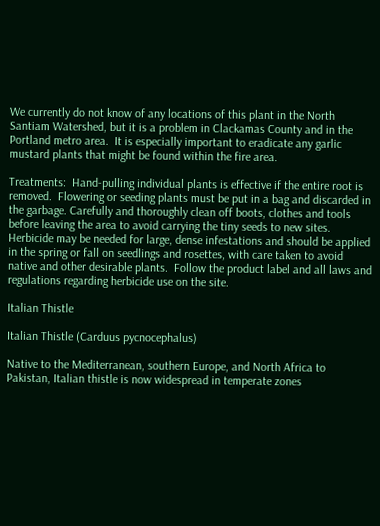We currently do not know of any locations of this plant in the North Santiam Watershed, but it is a problem in Clackamas County and in the Portland metro area.  It is especially important to eradicate any garlic mustard plants that might be found within the fire area.

Treatments:  Hand-pulling individual plants is effective if the entire root is removed.  Flowering or seeding plants must be put in a bag and discarded in the garbage. Carefully and thoroughly clean off boots, clothes and tools before leaving the area to avoid carrying the tiny seeds to new sites.  Herbicide may be needed for large, dense infestations and should be applied in the spring or fall on seedlings and rosettes, with care taken to avoid native and other desirable plants.  Follow the product label and all laws and regulations regarding herbicide use on the site.

Italian Thistle

Italian Thistle (Carduus pycnocephalus)

Native to the Mediterranean, southern Europe, and North Africa to Pakistan, Italian thistle is now widespread in temperate zones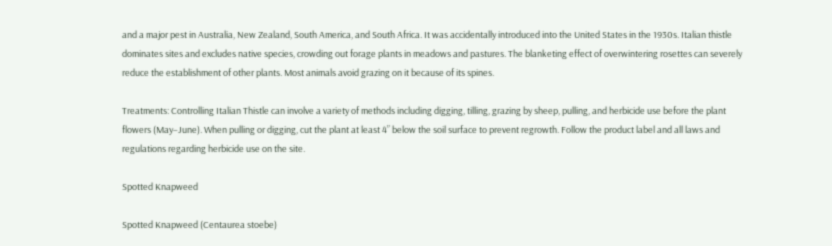and a major pest in Australia, New Zealand, South America, and South Africa. It was accidentally introduced into the United States in the 1930s. Italian thistle dominates sites and excludes native species, crowding out forage plants in meadows and pastures. The blanketing effect of overwintering rosettes can severely reduce the establishment of other plants. Most animals avoid grazing on it because of its spines.

Treatments: Controlling Italian Thistle can involve a variety of methods including digging, tilling, grazing by sheep, pulling, and herbicide use before the plant flowers (May–June). When pulling or digging, cut the plant at least 4” below the soil surface to prevent regrowth. Follow the product label and all laws and regulations regarding herbicide use on the site.

Spotted Knapweed

Spotted Knapweed (Centaurea stoebe)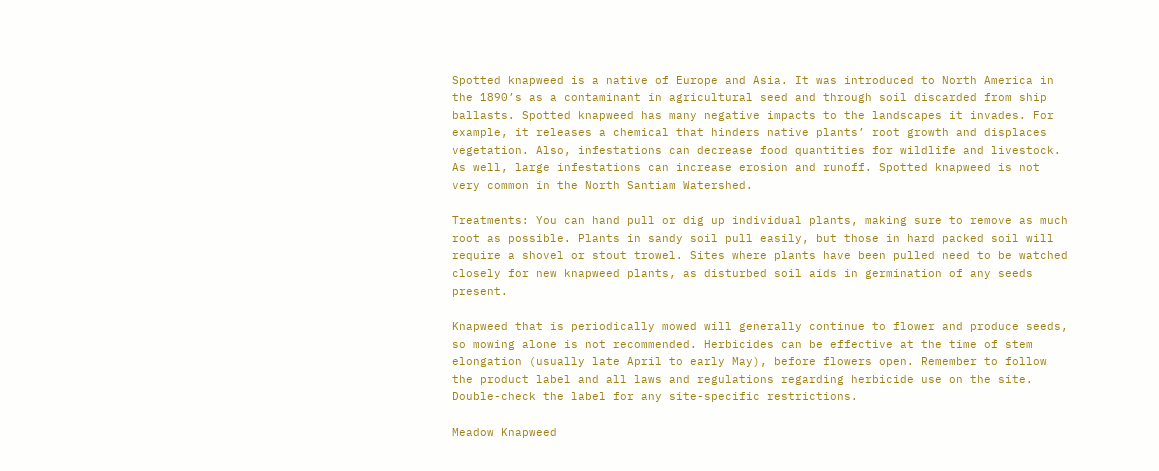Spotted knapweed is a native of Europe and Asia. It was introduced to North America in the 1890’s as a contaminant in agricultural seed and through soil discarded from ship ballasts. Spotted knapweed has many negative impacts to the landscapes it invades. For example, it releases a chemical that hinders native plants’ root growth and displaces vegetation. Also, infestations can decrease food quantities for wildlife and livestock. As well, large infestations can increase erosion and runoff. Spotted knapweed is not very common in the North Santiam Watershed.

Treatments: You can hand pull or dig up individual plants, making sure to remove as much root as possible. Plants in sandy soil pull easily, but those in hard packed soil will require a shovel or stout trowel. Sites where plants have been pulled need to be watched closely for new knapweed plants, as disturbed soil aids in germination of any seeds present.

Knapweed that is periodically mowed will generally continue to flower and produce seeds, so mowing alone is not recommended. Herbicides can be effective at the time of stem elongation (usually late April to early May), before flowers open. Remember to follow the product label and all laws and regulations regarding herbicide use on the site.  Double-check the label for any site-specific restrictions.

Meadow Knapweed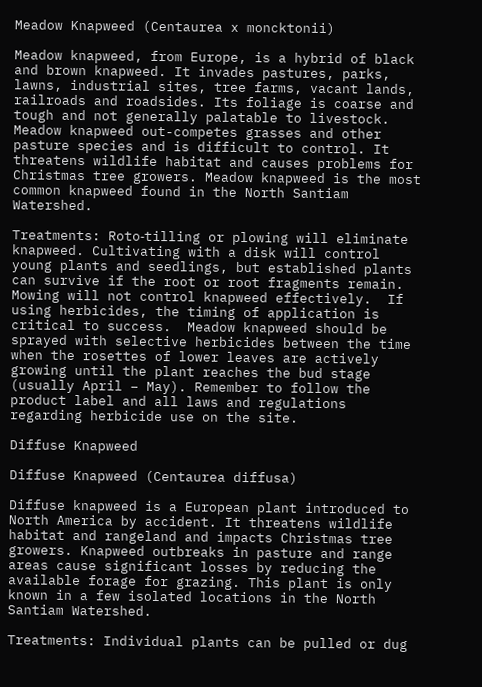Meadow Knapweed (Centaurea x moncktonii)

Meadow knapweed, from Europe, is a hybrid of black and brown knapweed. It invades pastures, parks, lawns, industrial sites, tree farms, vacant lands, railroads and roadsides. Its foliage is coarse and tough and not generally palatable to livestock. Meadow knapweed out-competes grasses and other pasture species and is difficult to control. It threatens wildlife habitat and causes problems for Christmas tree growers. Meadow knapweed is the most common knapweed found in the North Santiam Watershed.

Treatments: Roto‐tilling or plowing will eliminate knapweed. Cultivating with a disk will control young plants and seedlings, but established plants can survive if the root or root fragments remain.  Mowing will not control knapweed effectively.  If using herbicides, the timing of application is critical to success.  Meadow knapweed should be sprayed with selective herbicides between the time when the rosettes of lower leaves are actively growing until the plant reaches the bud stage (usually April – May). Remember to follow the product label and all laws and regulations regarding herbicide use on the site.

Diffuse Knapweed

Diffuse Knapweed (Centaurea diffusa)

Diffuse knapweed is a European plant introduced to North America by accident. It threatens wildlife habitat and rangeland and impacts Christmas tree growers. Knapweed outbreaks in pasture and range areas cause significant losses by reducing the available forage for grazing. This plant is only known in a few isolated locations in the North Santiam Watershed.

Treatments: Individual plants can be pulled or dug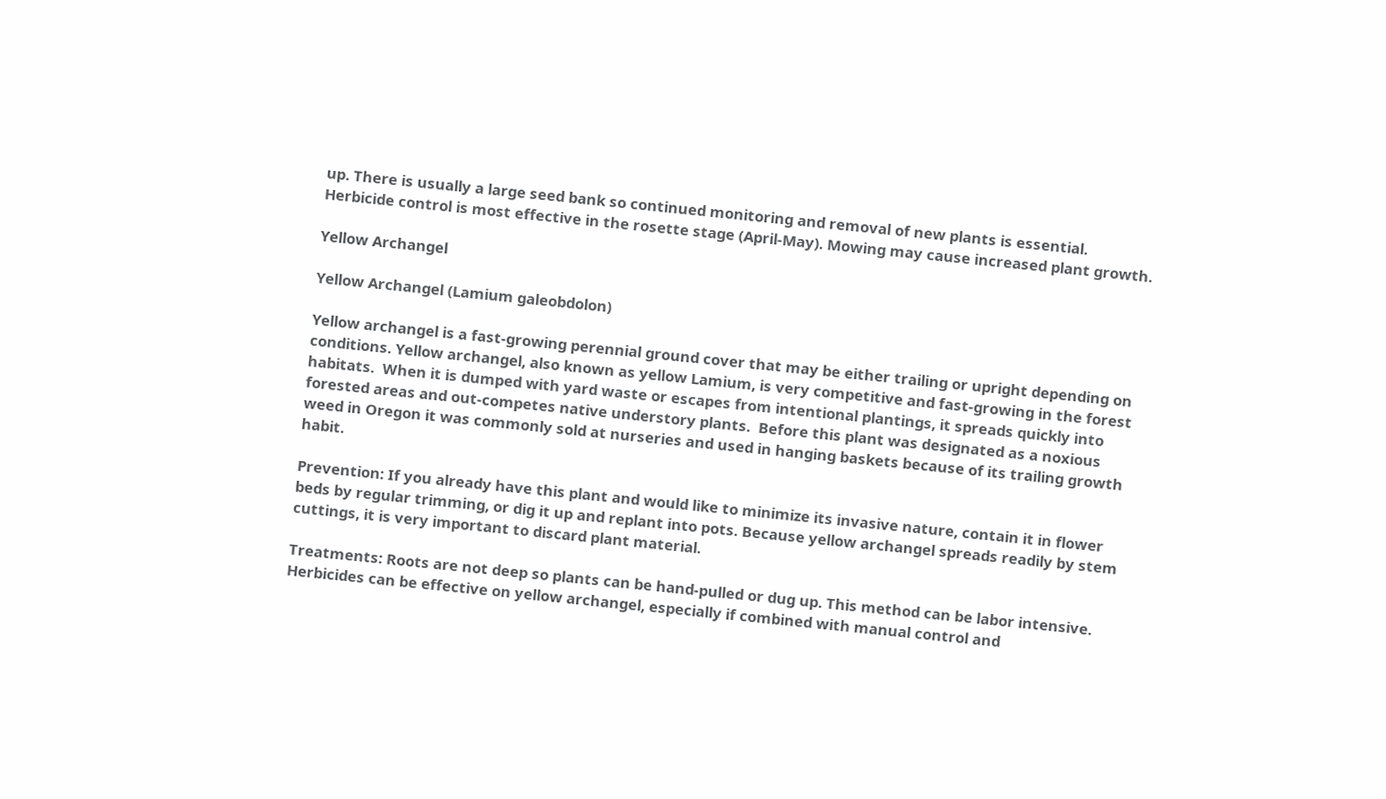up. There is usually a large seed bank so continued monitoring and removal of new plants is essential.  Herbicide control is most effective in the rosette stage (April-May). Mowing may cause increased plant growth.

Yellow Archangel

Yellow Archangel (Lamium galeobdolon)

Yellow archangel is a fast-growing perennial ground cover that may be either trailing or upright depending on conditions. Yellow archangel, also known as yellow Lamium, is very competitive and fast-growing in the forest habitats.  When it is dumped with yard waste or escapes from intentional plantings, it spreads quickly into forested areas and out-competes native understory plants.  Before this plant was designated as a noxious weed in Oregon it was commonly sold at nurseries and used in hanging baskets because of its trailing growth habit.

Prevention: If you already have this plant and would like to minimize its invasive nature, contain it in flower beds by regular trimming, or dig it up and replant into pots. Because yellow archangel spreads readily by stem cuttings, it is very important to discard plant material.

Treatments: Roots are not deep so plants can be hand-pulled or dug up. This method can be labor intensive. Herbicides can be effective on yellow archangel, especially if combined with manual control and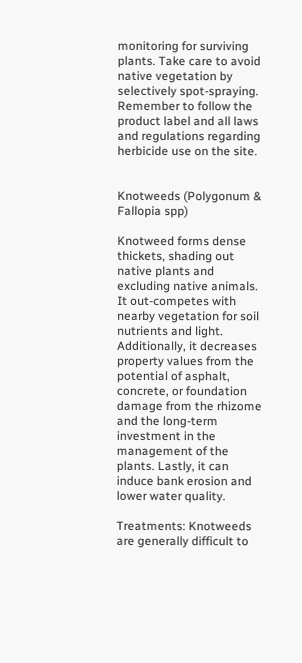monitoring for surviving plants. Take care to avoid native vegetation by selectively spot-spraying. Remember to follow the product label and all laws and regulations regarding herbicide use on the site.


Knotweeds (Polygonum & Fallopia spp)

Knotweed forms dense thickets, shading out native plants and excluding native animals. It out-competes with nearby vegetation for soil nutrients and light. Additionally, it decreases property values from the potential of asphalt, concrete, or foundation damage from the rhizome and the long-term investment in the management of the plants. Lastly, it can induce bank erosion and lower water quality.

Treatments: Knotweeds are generally difficult to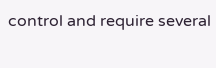control and require several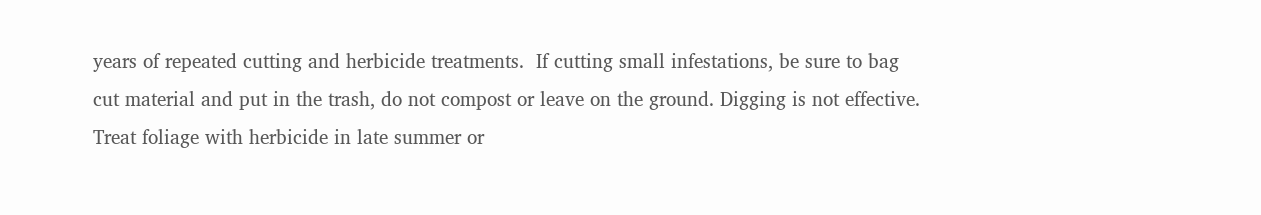years of repeated cutting and herbicide treatments.  If cutting small infestations, be sure to bag cut material and put in the trash, do not compost or leave on the ground. Digging is not effective. Treat foliage with herbicide in late summer or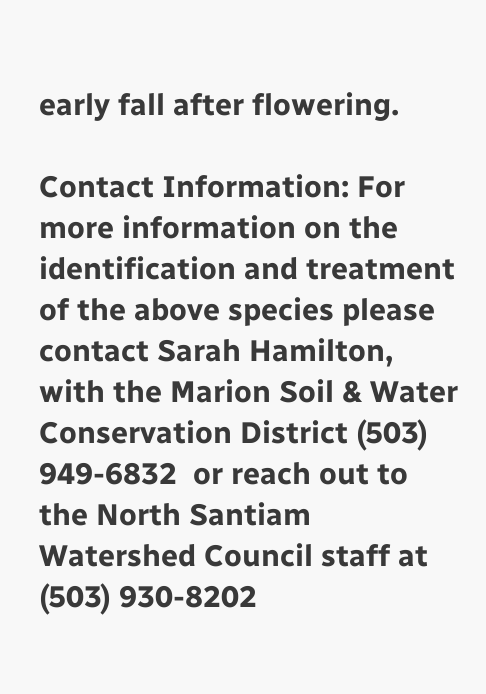early fall after flowering.

Contact Information: For more information on the identification and treatment of the above species please contact Sarah Hamilton, with the Marion Soil & Water Conservation District (503) 949-6832  or reach out to the North Santiam Watershed Council staff at (503) 930-8202